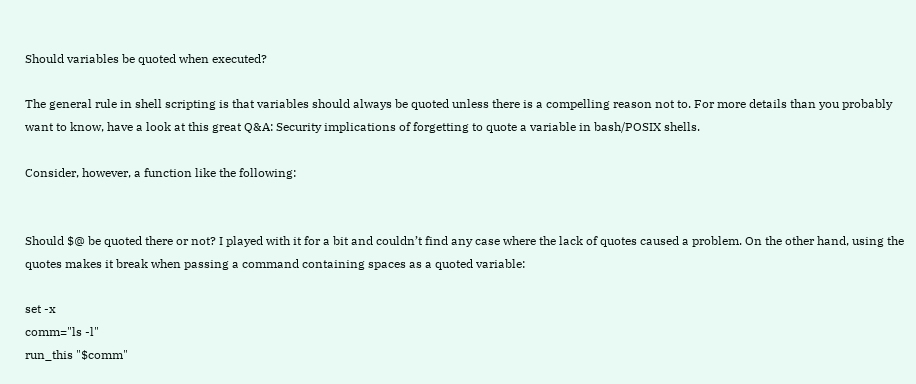Should variables be quoted when executed?

The general rule in shell scripting is that variables should always be quoted unless there is a compelling reason not to. For more details than you probably want to know, have a look at this great Q&A: Security implications of forgetting to quote a variable in bash/POSIX shells.

Consider, however, a function like the following:


Should $@ be quoted there or not? I played with it for a bit and couldn’t find any case where the lack of quotes caused a problem. On the other hand, using the quotes makes it break when passing a command containing spaces as a quoted variable:

set -x
comm="ls -l"
run_this "$comm"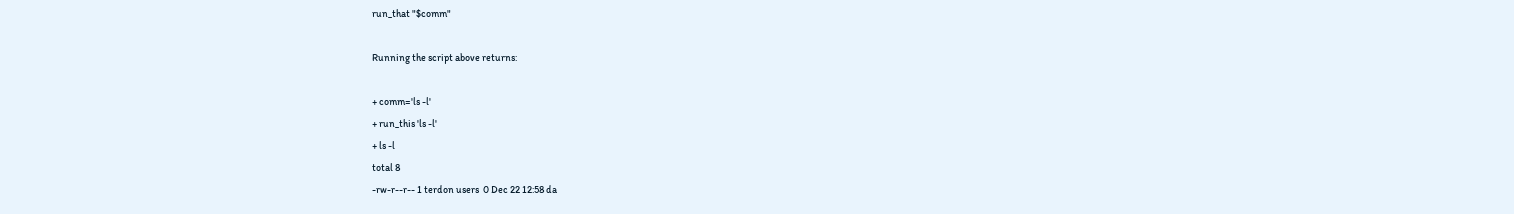run_that "$comm"

Running the script above returns:

+ comm='ls -l'
+ run_this 'ls -l'
+ ls -l
total 8
-rw-r--r-- 1 terdon users  0 Dec 22 12:58 da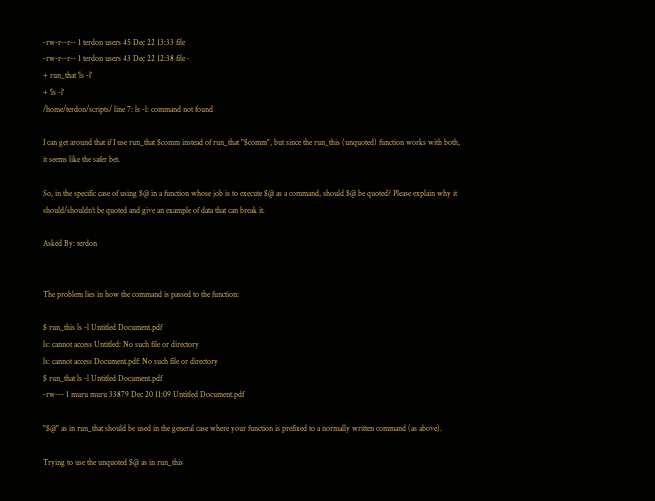-rw-r--r-- 1 terdon users 45 Dec 22 13:33 file
-rw-r--r-- 1 terdon users 43 Dec 22 12:38 file~
+ run_that 'ls -l'
+ 'ls -l'
/home/terdon/scripts/ line 7: ls -l: command not found

I can get around that if I use run_that $comm instead of run_that "$comm", but since the run_this (unquoted) function works with both, it seems like the safer bet.

So, in the specific case of using $@ in a function whose job is to execute $@ as a command, should $@ be quoted? Please explain why it should/shouldn’t be quoted and give an example of data that can break it.

Asked By: terdon


The problem lies in how the command is passed to the function:

$ run_this ls -l Untitled Document.pdf
ls: cannot access Untitled: No such file or directory
ls: cannot access Document.pdf: No such file or directory
$ run_that ls -l Untitled Document.pdf
-rw--- 1 muru muru 33879 Dec 20 11:09 Untitled Document.pdf

"$@" as in run_that should be used in the general case where your function is prefixed to a normally written command (as above).

Trying to use the unquoted $@ as in run_this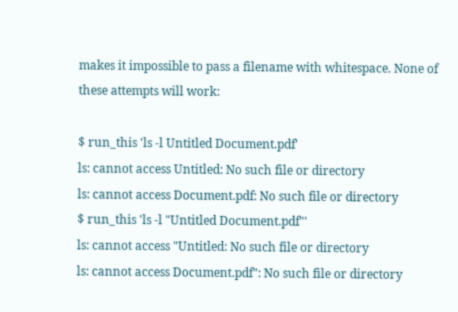makes it impossible to pass a filename with whitespace. None of these attempts will work:

$ run_this 'ls -l Untitled Document.pdf'
ls: cannot access Untitled: No such file or directory
ls: cannot access Document.pdf: No such file or directory
$ run_this 'ls -l "Untitled Document.pdf"'
ls: cannot access "Untitled: No such file or directory
ls: cannot access Document.pdf": No such file or directory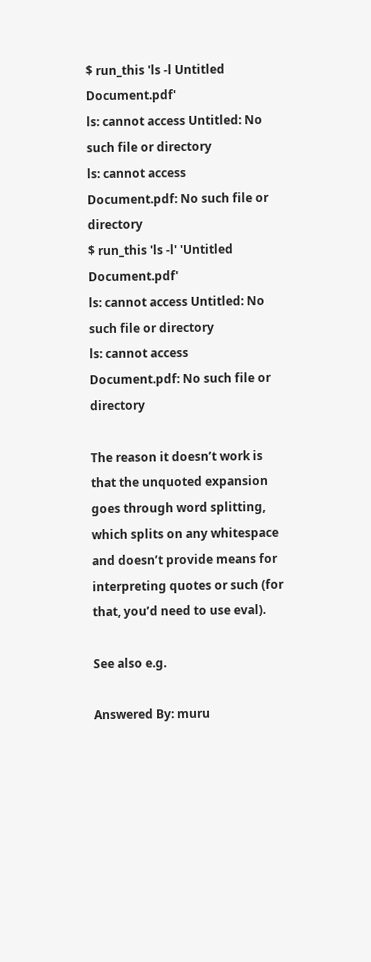$ run_this 'ls -l Untitled Document.pdf'
ls: cannot access Untitled: No such file or directory
ls: cannot access Document.pdf: No such file or directory
$ run_this 'ls -l' 'Untitled Document.pdf'
ls: cannot access Untitled: No such file or directory
ls: cannot access Document.pdf: No such file or directory

The reason it doesn’t work is that the unquoted expansion goes through word splitting, which splits on any whitespace and doesn’t provide means for interpreting quotes or such (for that, you’d need to use eval).

See also e.g.

Answered By: muru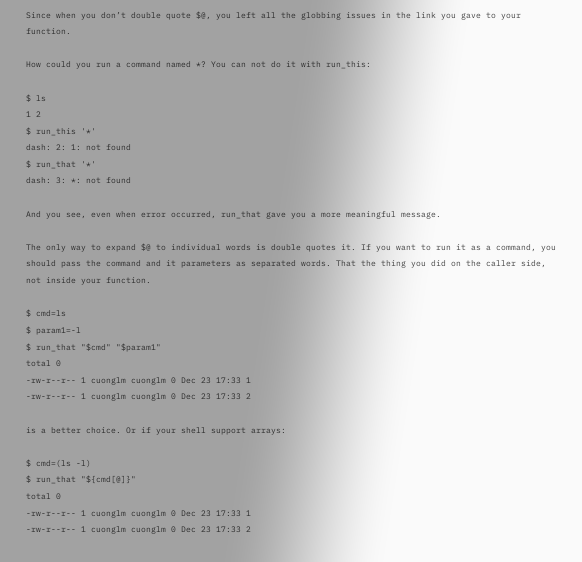Since when you don’t double quote $@, you left all the globbing issues in the link you gave to your function.

How could you run a command named *? You can not do it with run_this:

$ ls
1 2
$ run_this '*'
dash: 2: 1: not found
$ run_that '*'
dash: 3: *: not found

And you see, even when error occurred, run_that gave you a more meaningful message.

The only way to expand $@ to individual words is double quotes it. If you want to run it as a command, you should pass the command and it parameters as separated words. That the thing you did on the caller side, not inside your function.

$ cmd=ls
$ param1=-l
$ run_that "$cmd" "$param1"
total 0
-rw-r--r-- 1 cuonglm cuonglm 0 Dec 23 17:33 1
-rw-r--r-- 1 cuonglm cuonglm 0 Dec 23 17:33 2

is a better choice. Or if your shell support arrays:

$ cmd=(ls -l)
$ run_that "${cmd[@]}"
total 0
-rw-r--r-- 1 cuonglm cuonglm 0 Dec 23 17:33 1
-rw-r--r-- 1 cuonglm cuonglm 0 Dec 23 17:33 2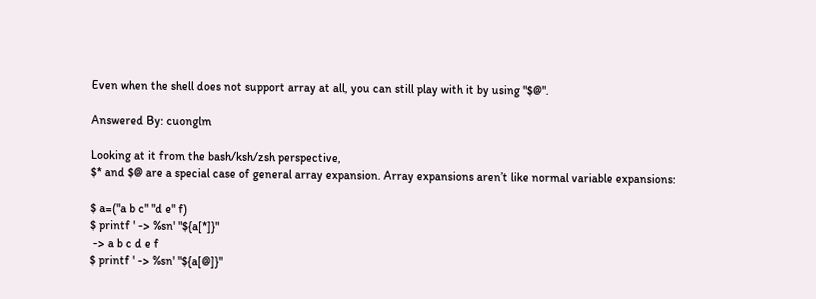Even when the shell does not support array at all, you can still play with it by using "$@".

Answered By: cuonglm

Looking at it from the bash/ksh/zsh perspective,
$* and $@ are a special case of general array expansion. Array expansions aren’t like normal variable expansions:

$ a=("a b c" "d e" f)
$ printf ' -> %sn' "${a[*]}"
 -> a b c d e f
$ printf ' -> %sn' "${a[@]}"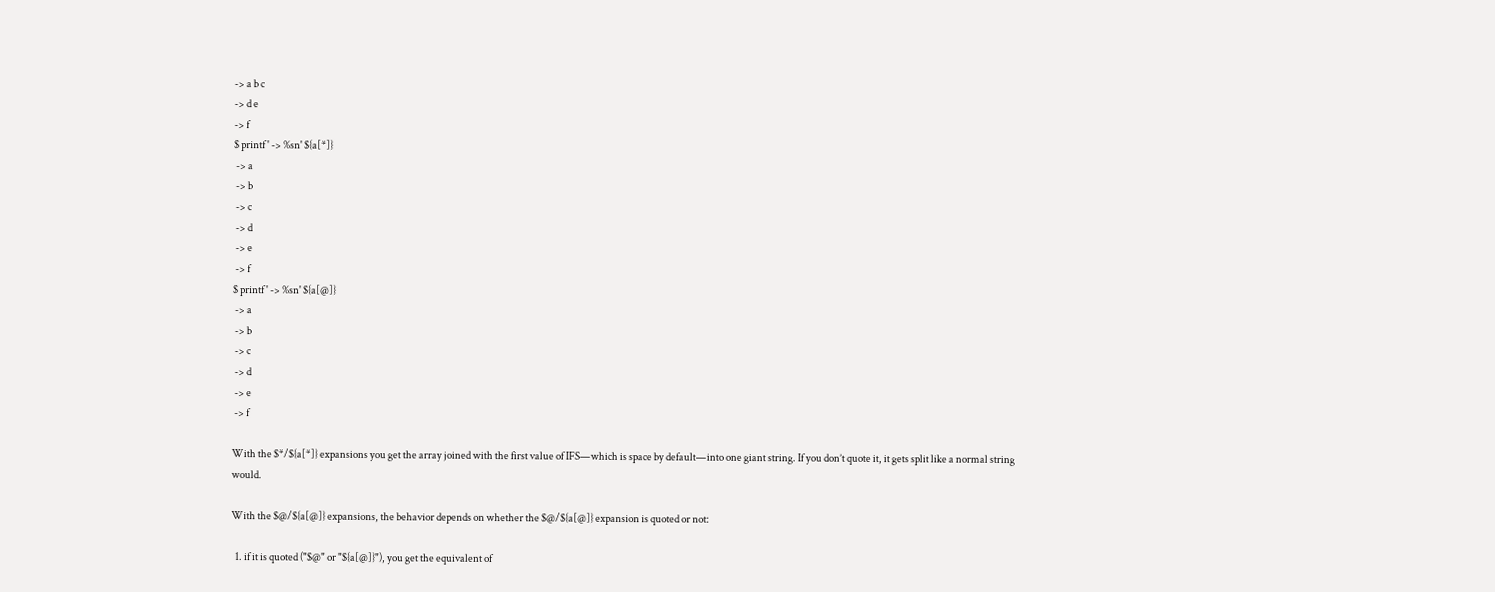-> a b c
-> d e
-> f
$ printf ' -> %sn' ${a[*]}
 -> a
 -> b
 -> c
 -> d
 -> e
 -> f
$ printf ' -> %sn' ${a[@]}
 -> a
 -> b
 -> c
 -> d
 -> e
 -> f

With the $*/${a[*]} expansions you get the array joined with the first value of IFS—which is space by default—into one giant string. If you don’t quote it, it gets split like a normal string would.

With the $@/${a[@]} expansions, the behavior depends on whether the $@/${a[@]} expansion is quoted or not:

  1. if it is quoted ("$@" or "${a[@]}"), you get the equivalent of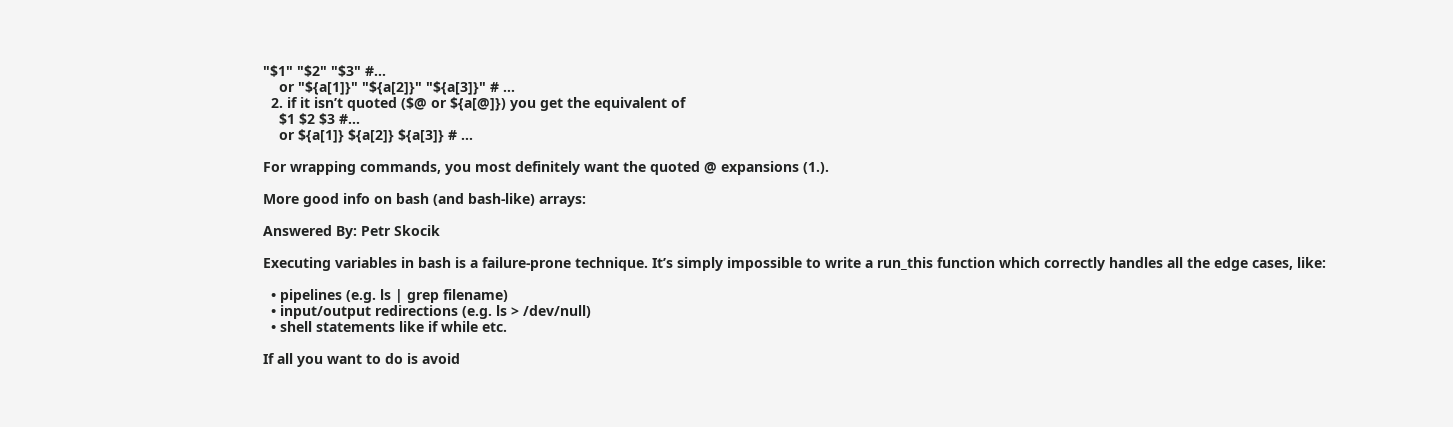"$1" "$2" "$3" #...
    or "${a[1]}" "${a[2]}" "${a[3]}" # ...
  2. if it isn’t quoted ($@ or ${a[@]}) you get the equivalent of
    $1 $2 $3 #...
    or ${a[1]} ${a[2]} ${a[3]} # ...

For wrapping commands, you most definitely want the quoted @ expansions (1.).

More good info on bash (and bash-like) arrays:

Answered By: Petr Skocik

Executing variables in bash is a failure-prone technique. It’s simply impossible to write a run_this function which correctly handles all the edge cases, like:

  • pipelines (e.g. ls | grep filename)
  • input/output redirections (e.g. ls > /dev/null)
  • shell statements like if while etc.

If all you want to do is avoid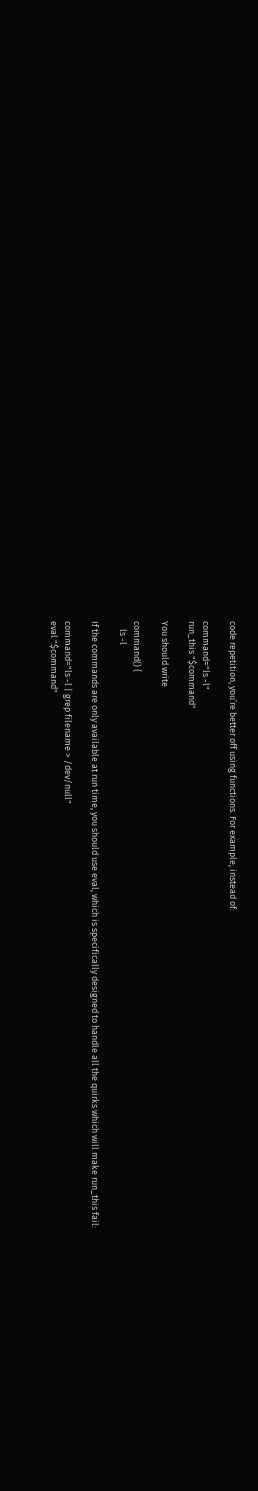code repetition, you’re better off using functions. For example, instead of:

command="ls -l"
run_this "$command"

You should write

command() {
    ls -l

If the commands are only available at run time, you should use eval, which is specifically designed to handle all the quirks which will make run_this fail:

command="ls -l | grep filename > /dev/null"
eval "$command"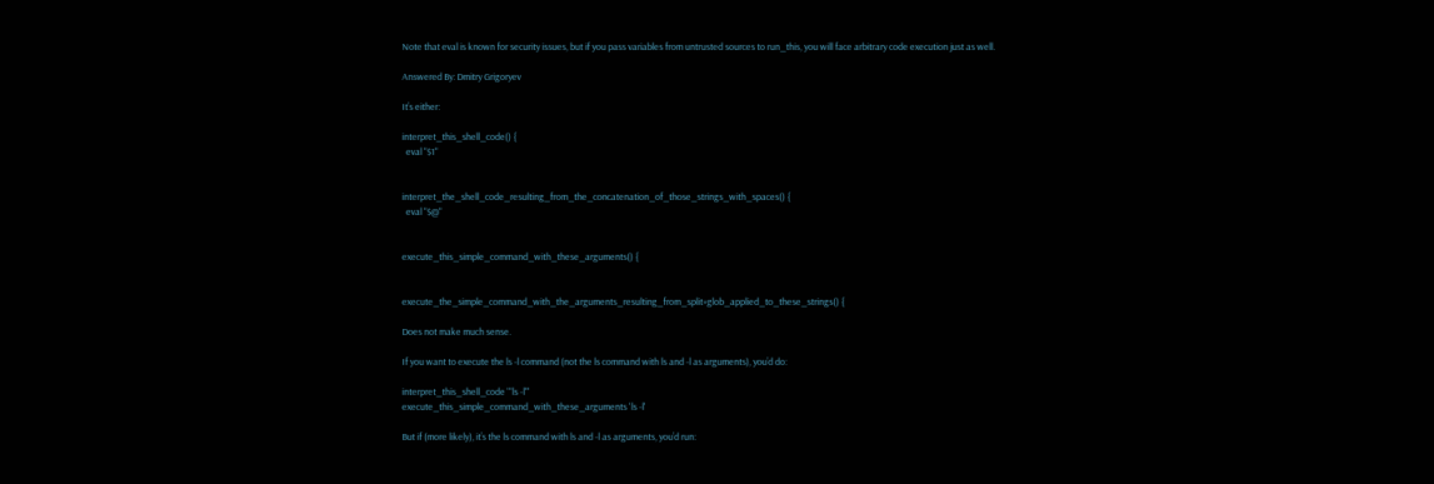Note that eval is known for security issues, but if you pass variables from untrusted sources to run_this, you will face arbitrary code execution just as well.

Answered By: Dmitry Grigoryev

It’s either:

interpret_this_shell_code() {
  eval "$1"


interpret_the_shell_code_resulting_from_the_concatenation_of_those_strings_with_spaces() {
  eval "$@"


execute_this_simple_command_with_these_arguments() {


execute_the_simple_command_with_the_arguments_resulting_from_split+glob_applied_to_these_strings() {

Does not make much sense.

If you want to execute the ls -l command (not the ls command with ls and -l as arguments), you’d do:

interpret_this_shell_code '"ls -l"'
execute_this_simple_command_with_these_arguments 'ls -l'

But if (more likely), it’s the ls command with ls and -l as arguments, you’d run: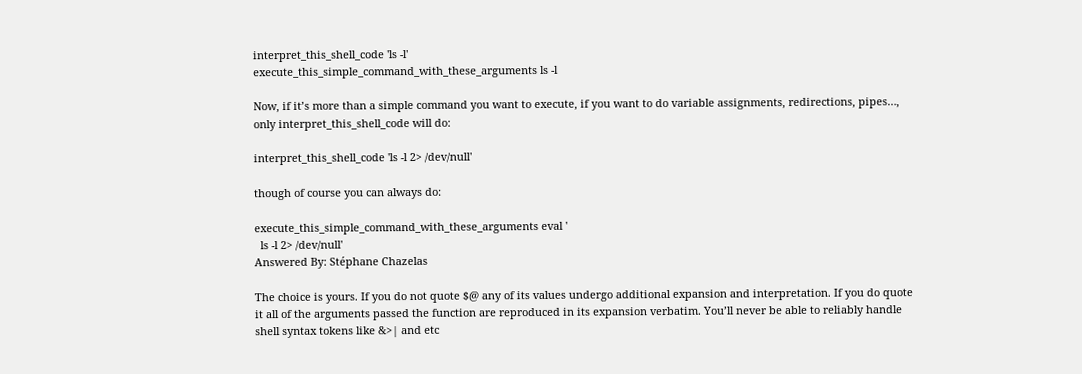interpret_this_shell_code 'ls -l'
execute_this_simple_command_with_these_arguments ls -l

Now, if it’s more than a simple command you want to execute, if you want to do variable assignments, redirections, pipes…, only interpret_this_shell_code will do:

interpret_this_shell_code 'ls -l 2> /dev/null'

though of course you can always do:

execute_this_simple_command_with_these_arguments eval '
  ls -l 2> /dev/null'
Answered By: Stéphane Chazelas

The choice is yours. If you do not quote $@ any of its values undergo additional expansion and interpretation. If you do quote it all of the arguments passed the function are reproduced in its expansion verbatim. You’ll never be able to reliably handle shell syntax tokens like &>| and etc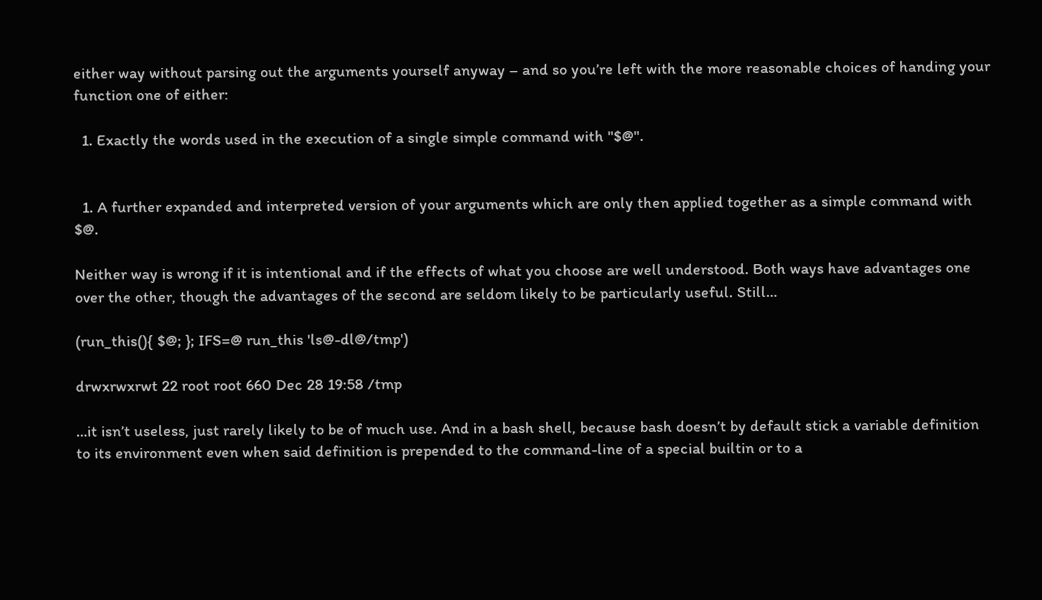either way without parsing out the arguments yourself anyway – and so you’re left with the more reasonable choices of handing your function one of either:

  1. Exactly the words used in the execution of a single simple command with "$@".


  1. A further expanded and interpreted version of your arguments which are only then applied together as a simple command with $@.

Neither way is wrong if it is intentional and if the effects of what you choose are well understood. Both ways have advantages one over the other, though the advantages of the second are seldom likely to be particularly useful. Still…

(run_this(){ $@; }; IFS=@ run_this 'ls@-dl@/tmp')

drwxrwxrwt 22 root root 660 Dec 28 19:58 /tmp

…it isn’t useless, just rarely likely to be of much use. And in a bash shell, because bash doesn’t by default stick a variable definition to its environment even when said definition is prepended to the command-line of a special builtin or to a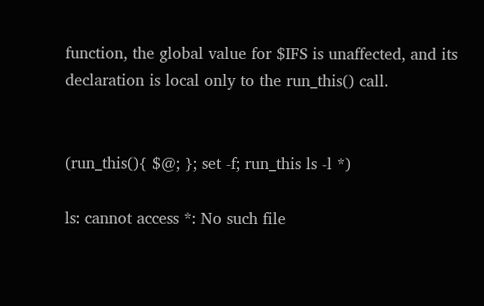function, the global value for $IFS is unaffected, and its declaration is local only to the run_this() call.


(run_this(){ $@; }; set -f; run_this ls -l *)

ls: cannot access *: No such file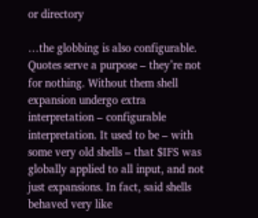or directory

…the globbing is also configurable. Quotes serve a purpose – they’re not for nothing. Without them shell expansion undergo extra interpretation – configurable interpretation. It used to be – with some very old shells – that $IFS was globally applied to all input, and not just expansions. In fact, said shells behaved very like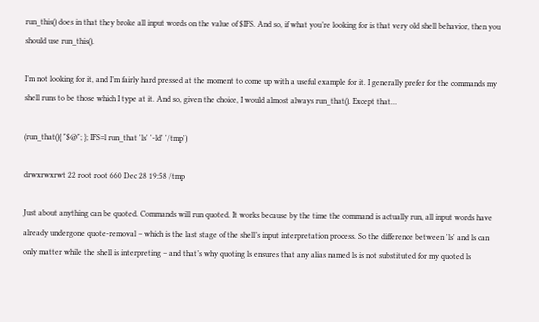run_this() does in that they broke all input words on the value of $IFS. And so, if what you’re looking for is that very old shell behavior, then you should use run_this().

I’m not looking for it, and I’m fairly hard pressed at the moment to come up with a useful example for it. I generally prefer for the commands my shell runs to be those which I type at it. And so, given the choice, I would almost always run_that(). Except that…

(run_that(){ "$@"; }; IFS=l run_that 'ls' '-ld' '/tmp')

drwxrwxrwt 22 root root 660 Dec 28 19:58 /tmp

Just about anything can be quoted. Commands will run quoted. It works because by the time the command is actually run, all input words have already undergone quote-removal – which is the last stage of the shell’s input interpretation process. So the difference between 'ls' and ls can only matter while the shell is interpreting – and that’s why quoting ls ensures that any alias named ls is not substituted for my quoted ls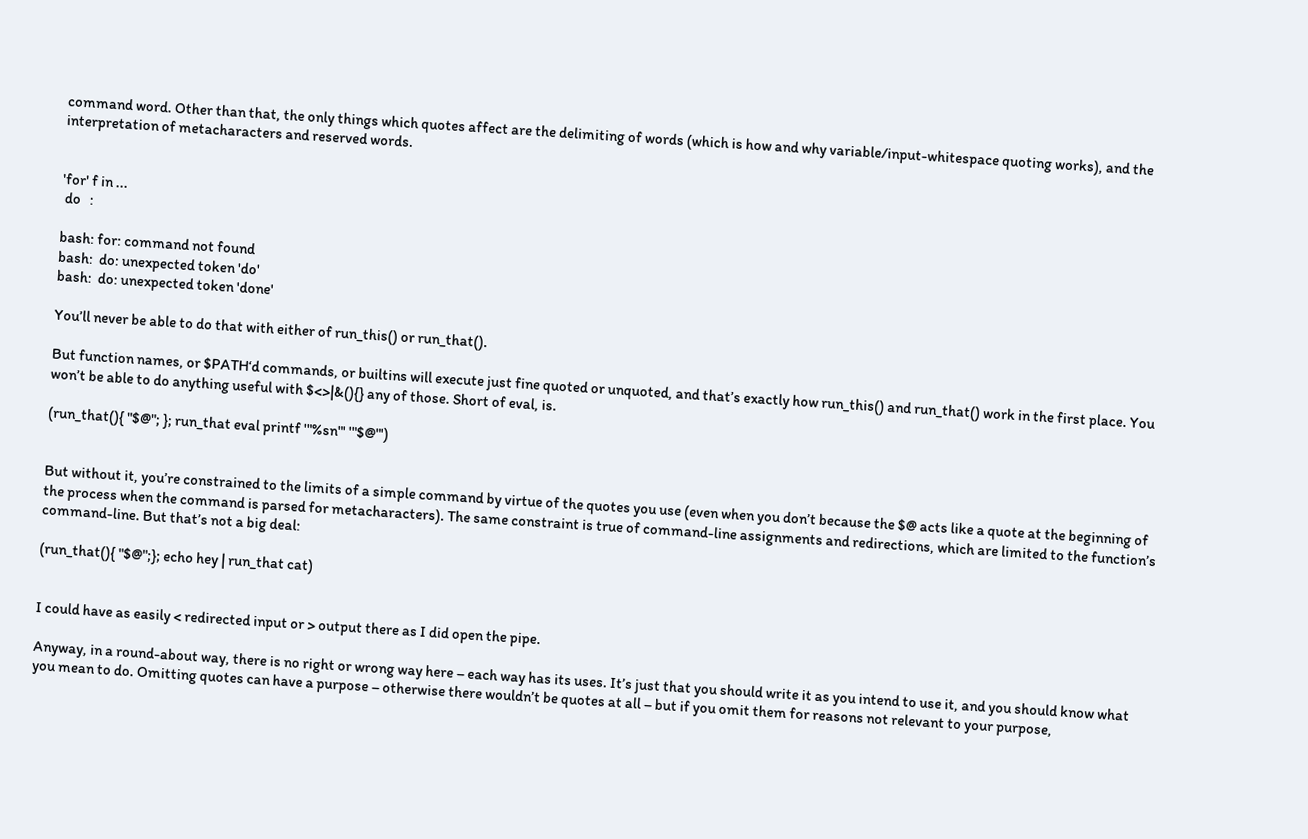command word. Other than that, the only things which quotes affect are the delimiting of words (which is how and why variable/input-whitespace quoting works), and the interpretation of metacharacters and reserved words.


'for' f in ...
 do   :

bash: for: command not found
bash:  do: unexpected token 'do'
bash:  do: unexpected token 'done'

You’ll never be able to do that with either of run_this() or run_that().

But function names, or $PATH‘d commands, or builtins will execute just fine quoted or unquoted, and that’s exactly how run_this() and run_that() work in the first place. You won’t be able to do anything useful with $<>|&(){} any of those. Short of eval, is.

(run_that(){ "$@"; }; run_that eval printf '"%sn"' '"$@"')


But without it, you’re constrained to the limits of a simple command by virtue of the quotes you use (even when you don’t because the $@ acts like a quote at the beginning of the process when the command is parsed for metacharacters). The same constraint is true of command-line assignments and redirections, which are limited to the function’s command-line. But that’s not a big deal:

(run_that(){ "$@";}; echo hey | run_that cat)


I could have as easily < redirected input or > output there as I did open the pipe.

Anyway, in a round-about way, there is no right or wrong way here – each way has its uses. It’s just that you should write it as you intend to use it, and you should know what you mean to do. Omitting quotes can have a purpose – otherwise there wouldn’t be quotes at all – but if you omit them for reasons not relevant to your purpose,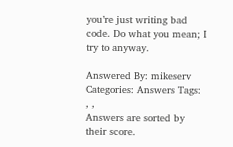you’re just writing bad code. Do what you mean; I try to anyway.

Answered By: mikeserv
Categories: Answers Tags: , ,
Answers are sorted by their score.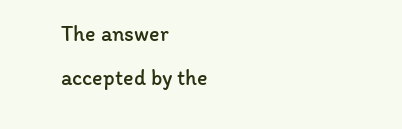The answer accepted by the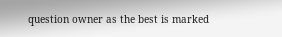question owner as the best is marked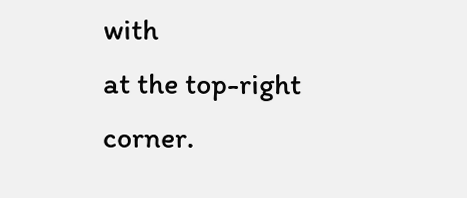with
at the top-right corner.